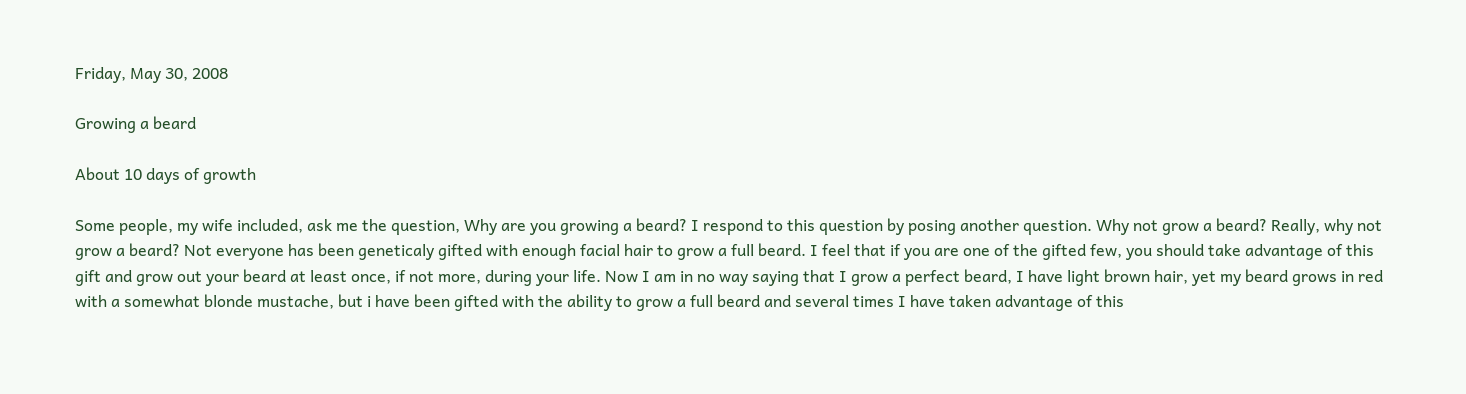Friday, May 30, 2008

Growing a beard

About 10 days of growth

Some people, my wife included, ask me the question, Why are you growing a beard? I respond to this question by posing another question. Why not grow a beard? Really, why not grow a beard? Not everyone has been geneticaly gifted with enough facial hair to grow a full beard. I feel that if you are one of the gifted few, you should take advantage of this gift and grow out your beard at least once, if not more, during your life. Now I am in no way saying that I grow a perfect beard, I have light brown hair, yet my beard grows in red with a somewhat blonde mustache, but i have been gifted with the ability to grow a full beard and several times I have taken advantage of this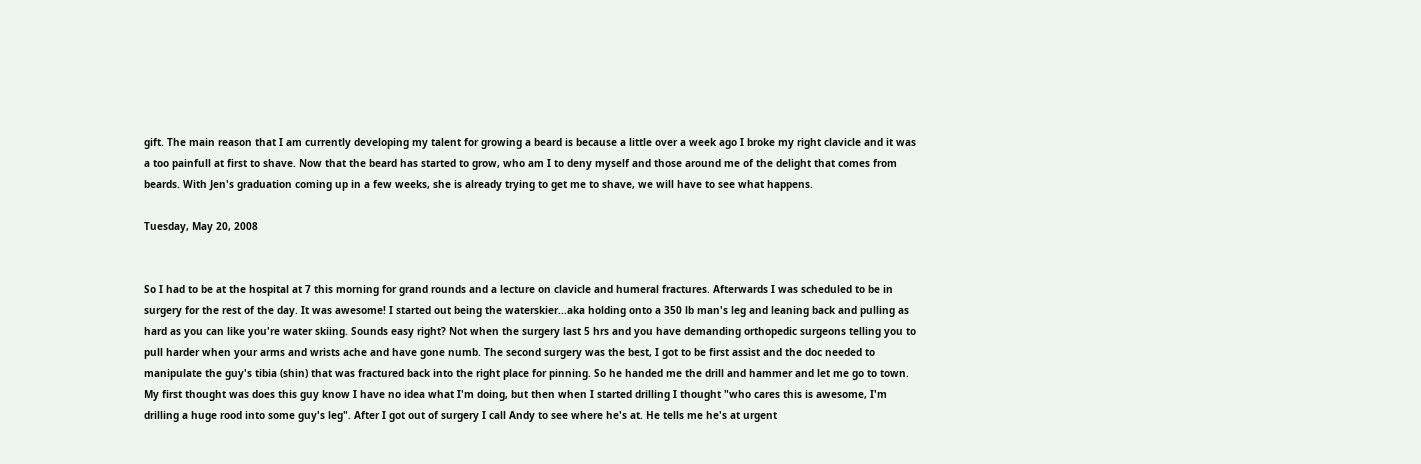gift. The main reason that I am currently developing my talent for growing a beard is because a little over a week ago I broke my right clavicle and it was a too painfull at first to shave. Now that the beard has started to grow, who am I to deny myself and those around me of the delight that comes from beards. With Jen's graduation coming up in a few weeks, she is already trying to get me to shave, we will have to see what happens.

Tuesday, May 20, 2008


So I had to be at the hospital at 7 this morning for grand rounds and a lecture on clavicle and humeral fractures. Afterwards I was scheduled to be in surgery for the rest of the day. It was awesome! I started out being the waterskier...aka holding onto a 350 lb man's leg and leaning back and pulling as hard as you can like you're water skiing. Sounds easy right? Not when the surgery last 5 hrs and you have demanding orthopedic surgeons telling you to pull harder when your arms and wrists ache and have gone numb. The second surgery was the best, I got to be first assist and the doc needed to manipulate the guy's tibia (shin) that was fractured back into the right place for pinning. So he handed me the drill and hammer and let me go to town. My first thought was does this guy know I have no idea what I'm doing, but then when I started drilling I thought "who cares this is awesome, I'm drilling a huge rood into some guy's leg". After I got out of surgery I call Andy to see where he's at. He tells me he's at urgent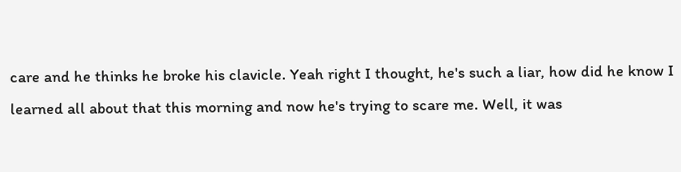care and he thinks he broke his clavicle. Yeah right I thought, he's such a liar, how did he know I learned all about that this morning and now he's trying to scare me. Well, it was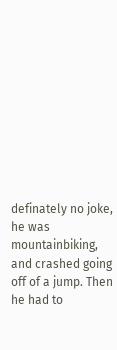definately no joke, he was mountainbiking, and crashed going off of a jump. Then he had to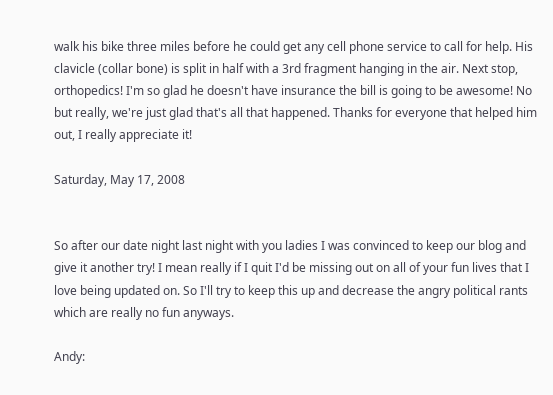walk his bike three miles before he could get any cell phone service to call for help. His clavicle (collar bone) is split in half with a 3rd fragment hanging in the air. Next stop, orthopedics! I'm so glad he doesn't have insurance the bill is going to be awesome! No but really, we're just glad that's all that happened. Thanks for everyone that helped him out, I really appreciate it!

Saturday, May 17, 2008


So after our date night last night with you ladies I was convinced to keep our blog and give it another try! I mean really if I quit I'd be missing out on all of your fun lives that I love being updated on. So I'll try to keep this up and decrease the angry political rants which are really no fun anyways.

Andy: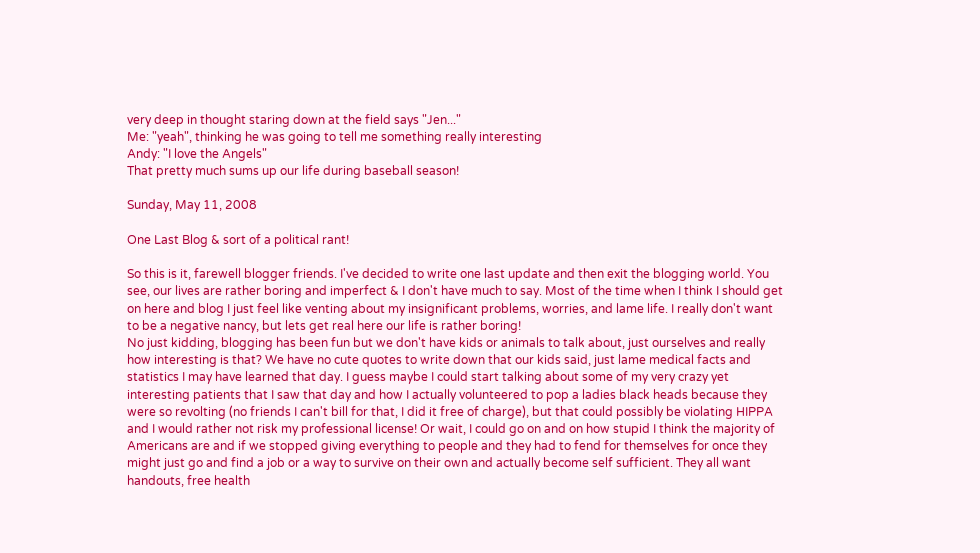very deep in thought staring down at the field says "Jen..."
Me: "yeah", thinking he was going to tell me something really interesting
Andy: "I love the Angels"
That pretty much sums up our life during baseball season!

Sunday, May 11, 2008

One Last Blog & sort of a political rant!

So this is it, farewell blogger friends. I've decided to write one last update and then exit the blogging world. You see, our lives are rather boring and imperfect & I don't have much to say. Most of the time when I think I should get on here and blog I just feel like venting about my insignificant problems, worries, and lame life. I really don't want to be a negative nancy, but lets get real here our life is rather boring!
No just kidding, blogging has been fun but we don't have kids or animals to talk about, just ourselves and really how interesting is that? We have no cute quotes to write down that our kids said, just lame medical facts and statistics I may have learned that day. I guess maybe I could start talking about some of my very crazy yet interesting patients that I saw that day and how I actually volunteered to pop a ladies black heads because they were so revolting (no friends I can't bill for that, I did it free of charge), but that could possibly be violating HIPPA and I would rather not risk my professional license! Or wait, I could go on and on how stupid I think the majority of Americans are and if we stopped giving everything to people and they had to fend for themselves for once they might just go and find a job or a way to survive on their own and actually become self sufficient. They all want handouts, free health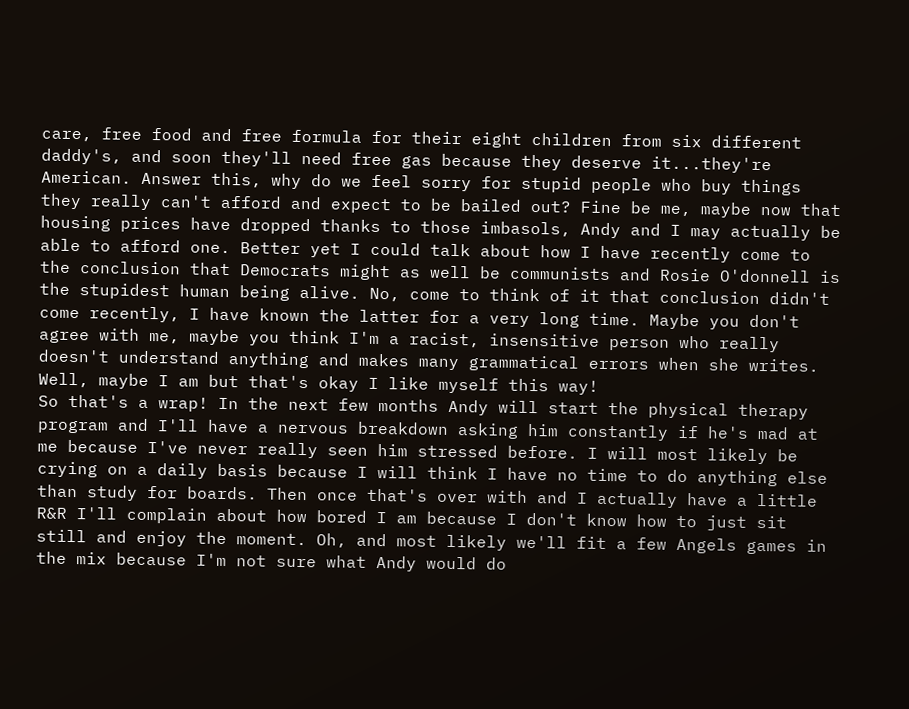care, free food and free formula for their eight children from six different daddy's, and soon they'll need free gas because they deserve it...they're American. Answer this, why do we feel sorry for stupid people who buy things they really can't afford and expect to be bailed out? Fine be me, maybe now that housing prices have dropped thanks to those imbasols, Andy and I may actually be able to afford one. Better yet I could talk about how I have recently come to the conclusion that Democrats might as well be communists and Rosie O'donnell is the stupidest human being alive. No, come to think of it that conclusion didn't come recently, I have known the latter for a very long time. Maybe you don't agree with me, maybe you think I'm a racist, insensitive person who really doesn't understand anything and makes many grammatical errors when she writes. Well, maybe I am but that's okay I like myself this way!
So that's a wrap! In the next few months Andy will start the physical therapy program and I'll have a nervous breakdown asking him constantly if he's mad at me because I've never really seen him stressed before. I will most likely be crying on a daily basis because I will think I have no time to do anything else than study for boards. Then once that's over with and I actually have a little R&R I'll complain about how bored I am because I don't know how to just sit still and enjoy the moment. Oh, and most likely we'll fit a few Angels games in the mix because I'm not sure what Andy would do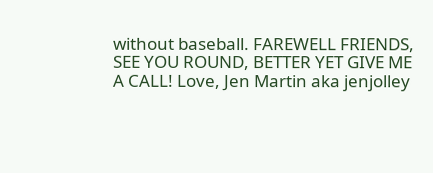without baseball. FAREWELL FRIENDS, SEE YOU ROUND, BETTER YET GIVE ME A CALL! Love, Jen Martin aka jenjolley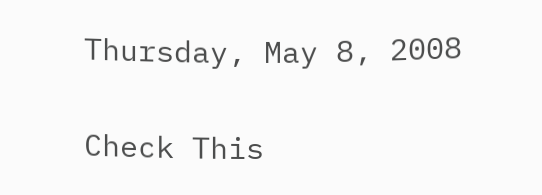Thursday, May 8, 2008

Check This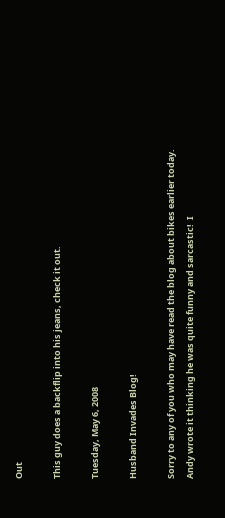Out

This guy does a backflip into his jeans, check it out.

Tuesday, May 6, 2008

Husband Invades Blog!

Sorry to any of you who may have read the blog about bikes earlier today.  Andy wrote it thinking he was quite funny and sarcastic!  I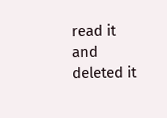read it and deleted it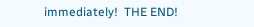immediately!  THE END!